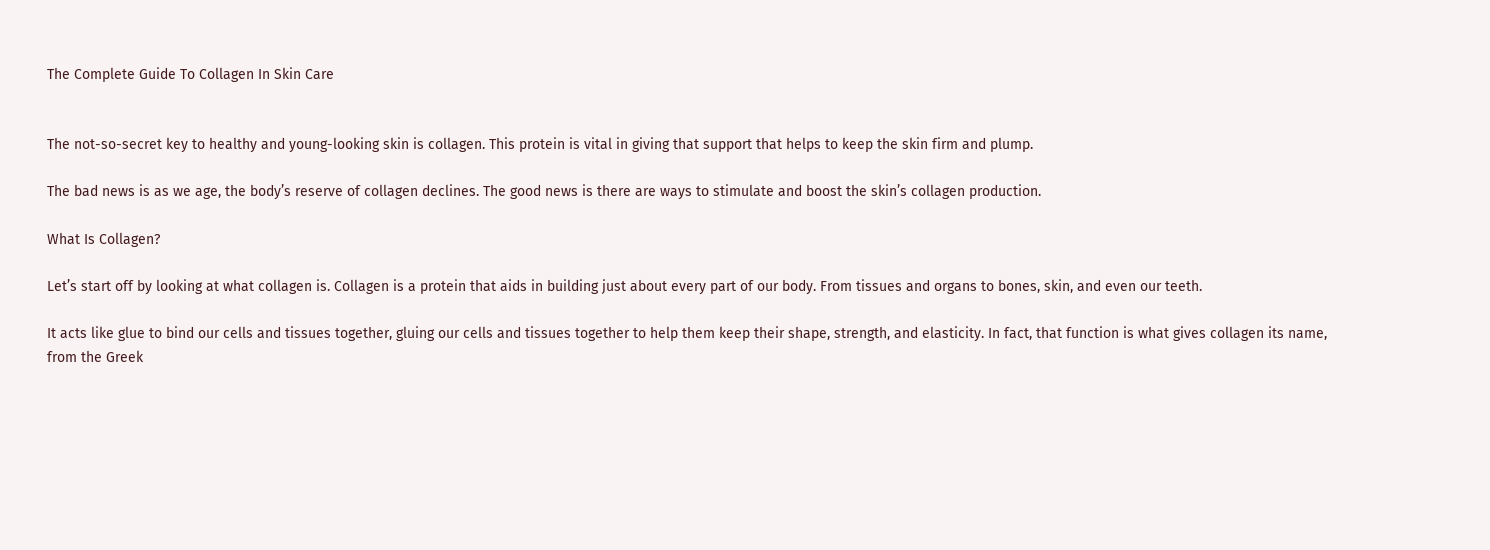The Complete Guide To Collagen In Skin Care


The not-so-secret key to healthy and young-looking skin is collagen. This protein is vital in giving that support that helps to keep the skin firm and plump.

The bad news is as we age, the body’s reserve of collagen declines. The good news is there are ways to stimulate and boost the skin’s collagen production.

What Is Collagen?

Let’s start off by looking at what collagen is. Collagen is a protein that aids in building just about every part of our body. From tissues and organs to bones, skin, and even our teeth.

It acts like glue to bind our cells and tissues together, gluing our cells and tissues together to help them keep their shape, strength, and elasticity. In fact, that function is what gives collagen its name, from the Greek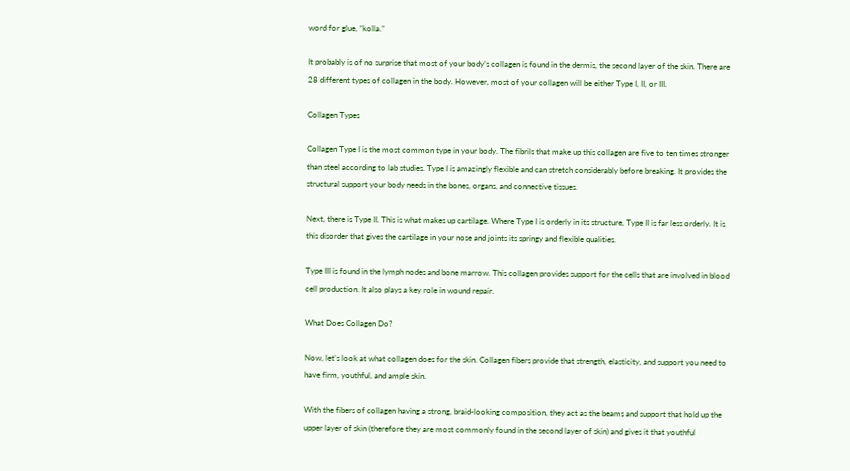word for glue, “kolla.”

It probably is of no surprise that most of your body’s collagen is found in the dermis, the second layer of the skin. There are 28 different types of collagen in the body. However, most of your collagen will be either Type I, II, or III.

Collagen Types

Collagen Type I is the most common type in your body. The fibrils that make up this collagen are five to ten times stronger than steel according to lab studies. Type I is amazingly flexible and can stretch considerably before breaking. It provides the structural support your body needs in the bones, organs, and connective tissues.

Next, there is Type II. This is what makes up cartilage. Where Type I is orderly in its structure, Type II is far less orderly. It is this disorder that gives the cartilage in your nose and joints its springy and flexible qualities.

Type III is found in the lymph nodes and bone marrow. This collagen provides support for the cells that are involved in blood cell production. It also plays a key role in wound repair.

What Does Collagen Do?

Now, let’s look at what collagen does for the skin. Collagen fibers provide that strength, elasticity, and support you need to have firm, youthful, and ample skin.

With the fibers of collagen having a strong, braid-looking composition, they act as the beams and support that hold up the upper layer of skin (therefore they are most commonly found in the second layer of skin) and gives it that youthful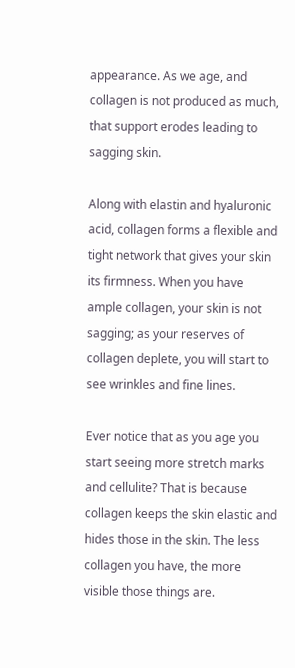appearance. As we age, and collagen is not produced as much, that support erodes leading to sagging skin.

Along with elastin and hyaluronic acid, collagen forms a flexible and tight network that gives your skin its firmness. When you have ample collagen, your skin is not sagging; as your reserves of collagen deplete, you will start to see wrinkles and fine lines.

Ever notice that as you age you start seeing more stretch marks and cellulite? That is because collagen keeps the skin elastic and hides those in the skin. The less collagen you have, the more visible those things are.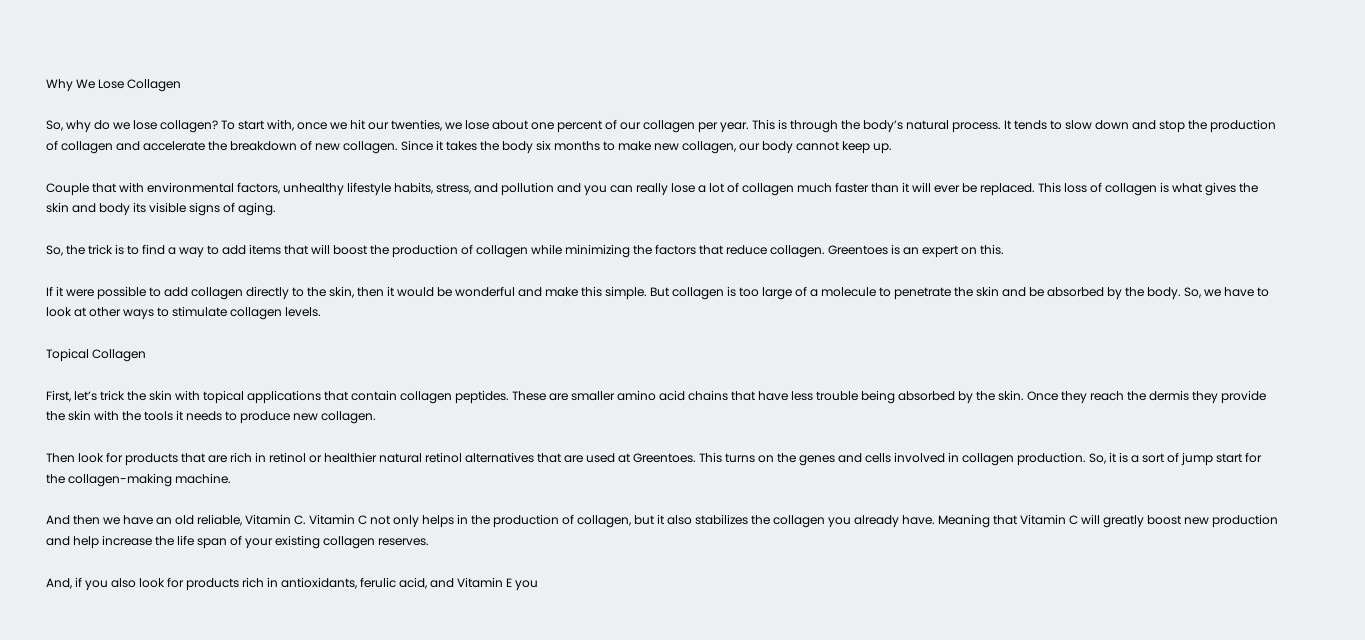Why We Lose Collagen

So, why do we lose collagen? To start with, once we hit our twenties, we lose about one percent of our collagen per year. This is through the body’s natural process. It tends to slow down and stop the production of collagen and accelerate the breakdown of new collagen. Since it takes the body six months to make new collagen, our body cannot keep up.

Couple that with environmental factors, unhealthy lifestyle habits, stress, and pollution and you can really lose a lot of collagen much faster than it will ever be replaced. This loss of collagen is what gives the skin and body its visible signs of aging.

So, the trick is to find a way to add items that will boost the production of collagen while minimizing the factors that reduce collagen. Greentoes is an expert on this.

If it were possible to add collagen directly to the skin, then it would be wonderful and make this simple. But collagen is too large of a molecule to penetrate the skin and be absorbed by the body. So, we have to look at other ways to stimulate collagen levels.

Topical Collagen

First, let’s trick the skin with topical applications that contain collagen peptides. These are smaller amino acid chains that have less trouble being absorbed by the skin. Once they reach the dermis they provide the skin with the tools it needs to produce new collagen.

Then look for products that are rich in retinol or healthier natural retinol alternatives that are used at Greentoes. This turns on the genes and cells involved in collagen production. So, it is a sort of jump start for the collagen-making machine.

And then we have an old reliable, Vitamin C. Vitamin C not only helps in the production of collagen, but it also stabilizes the collagen you already have. Meaning that Vitamin C will greatly boost new production and help increase the life span of your existing collagen reserves.

And, if you also look for products rich in antioxidants, ferulic acid, and Vitamin E you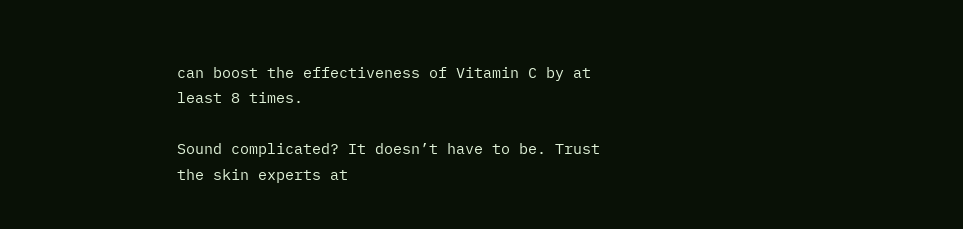can boost the effectiveness of Vitamin C by at least 8 times.

Sound complicated? It doesn’t have to be. Trust the skin experts at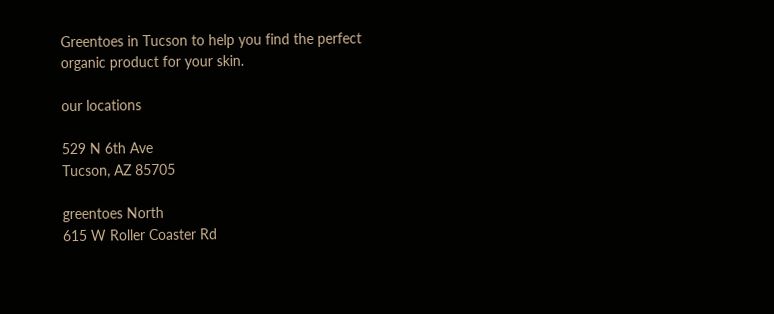Greentoes in Tucson to help you find the perfect organic product for your skin.

our locations

529 N 6th Ave
Tucson, AZ 85705

greentoes North
615 W Roller Coaster Rd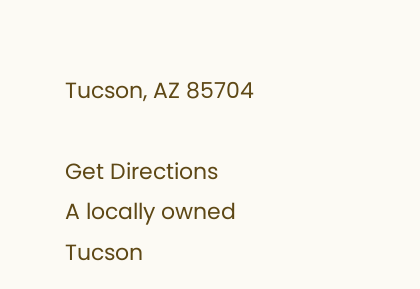Tucson, AZ 85704

Get Directions
A locally owned Tucson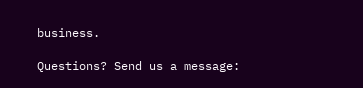business.

Questions? Send us a message: